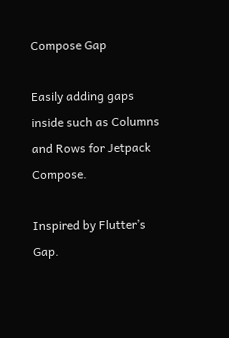Compose Gap

Easily adding gaps inside such as Columns and Rows for Jetpack Compose.

Inspired by Flutter’s Gap.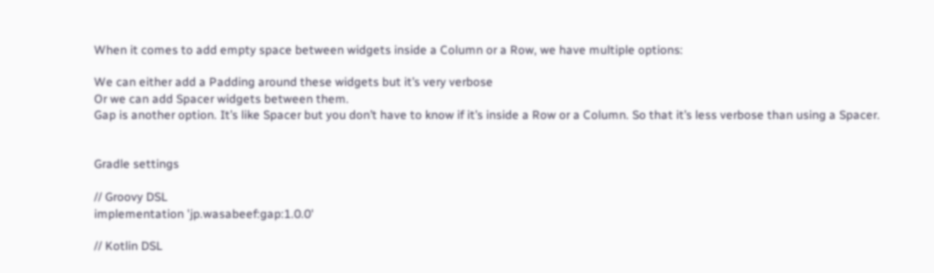When it comes to add empty space between widgets inside a Column or a Row, we have multiple options:

We can either add a Padding around these widgets but it’s very verbose
Or we can add Spacer widgets between them.
Gap is another option. It’s like Spacer but you don’t have to know if it’s inside a Row or a Column. So that it’s less verbose than using a Spacer.


Gradle settings

// Groovy DSL
implementation 'jp.wasabeef:gap:1.0.0'

// Kotlin DSL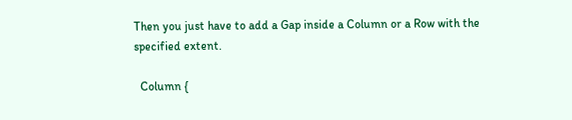Then you just have to add a Gap inside a Column or a Row with the specified extent.

  Column {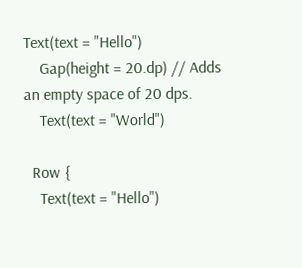Text(text = "Hello")
    Gap(height = 20.dp) // Adds an empty space of 20 dps.
    Text(text = "World")

  Row {
    Text(text = "Hello")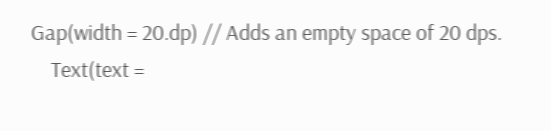Gap(width = 20.dp) // Adds an empty space of 20 dps.
    Text(text =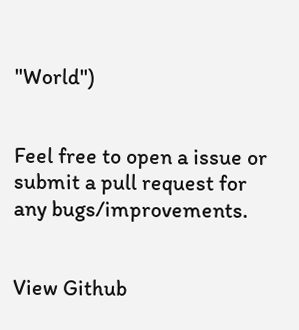"World")


Feel free to open a issue or submit a pull request for any bugs/improvements.


View Github